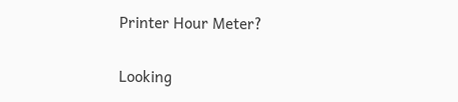Printer Hour Meter?

Looking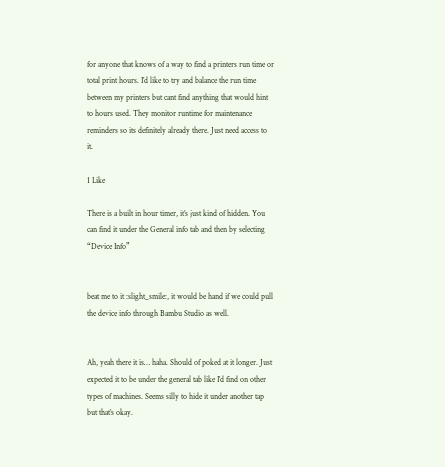for anyone that knows of a way to find a printers run time or total print hours. I’d like to try and balance the run time between my printers but cant find anything that would hint to hours used. They monitor runtime for maintenance reminders so its definitely already there. Just need access to it.

1 Like

There is a built in hour timer, it’s just kind of hidden. You can find it under the General info tab and then by selecting “Device Info”


beat me to it :slight_smile:, it would be hand if we could pull the device info through Bambu Studio as well.


Ah, yeah there it is… haha. Should of poked at it longer. Just expected it to be under the general tab like I’d find on other types of machines. Seems silly to hide it under another tap but that’s okay.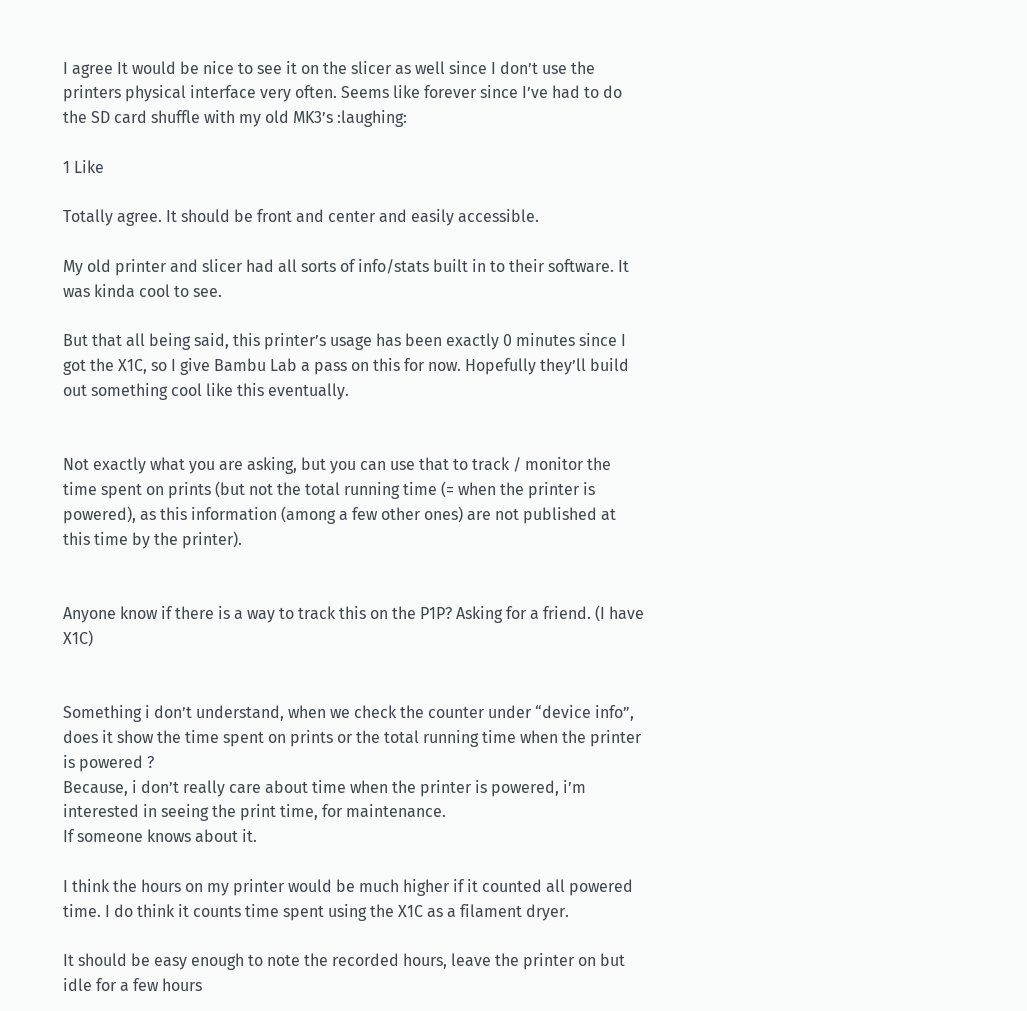I agree It would be nice to see it on the slicer as well since I don’t use the printers physical interface very often. Seems like forever since I’ve had to do the SD card shuffle with my old MK3’s :laughing:

1 Like

Totally agree. It should be front and center and easily accessible.

My old printer and slicer had all sorts of info/stats built in to their software. It was kinda cool to see.

But that all being said, this printer’s usage has been exactly 0 minutes since I got the X1C, so I give Bambu Lab a pass on this for now. Hopefully they’ll build out something cool like this eventually.


Not exactly what you are asking, but you can use that to track / monitor the time spent on prints (but not the total running time (= when the printer is powered), as this information (among a few other ones) are not published at this time by the printer).


Anyone know if there is a way to track this on the P1P? Asking for a friend. (I have X1C)


Something i don’t understand, when we check the counter under “device info”, does it show the time spent on prints or the total running time when the printer is powered ?
Because, i don’t really care about time when the printer is powered, i’m interested in seeing the print time, for maintenance.
If someone knows about it.

I think the hours on my printer would be much higher if it counted all powered time. I do think it counts time spent using the X1C as a filament dryer.

It should be easy enough to note the recorded hours, leave the printer on but idle for a few hours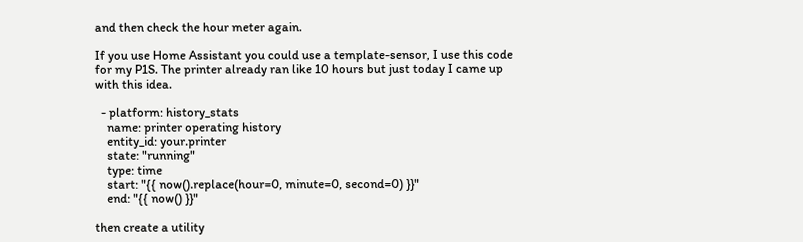and then check the hour meter again.

If you use Home Assistant you could use a template-sensor, I use this code for my P1S. The printer already ran like 10 hours but just today I came up with this idea.

  - platform: history_stats
    name: printer operating history
    entity_id: your.printer
    state: "running"
    type: time
    start: "{{ now().replace(hour=0, minute=0, second=0) }}"
    end: "{{ now() }}"

then create a utility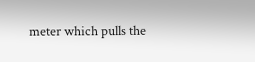meter which pulls the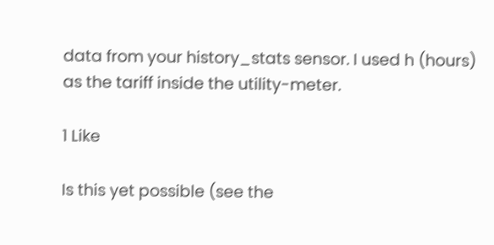data from your history_stats sensor. I used h (hours) as the tariff inside the utility-meter.

1 Like

Is this yet possible (see the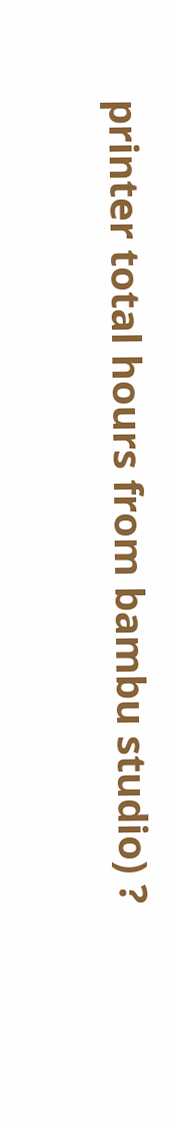printer total hours from bambu studio) ?